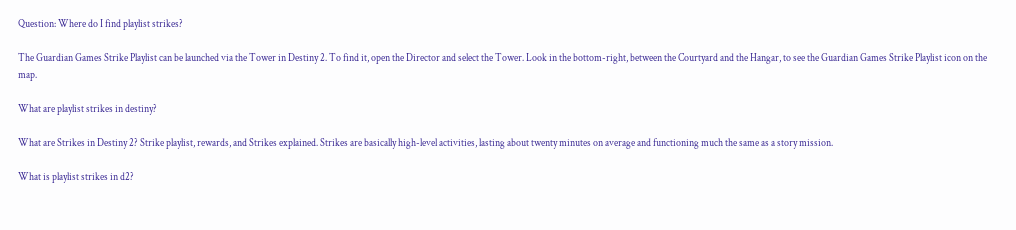Question: Where do I find playlist strikes?

The Guardian Games Strike Playlist can be launched via the Tower in Destiny 2. To find it, open the Director and select the Tower. Look in the bottom-right, between the Courtyard and the Hangar, to see the Guardian Games Strike Playlist icon on the map.

What are playlist strikes in destiny?

What are Strikes in Destiny 2? Strike playlist, rewards, and Strikes explained. Strikes are basically high-level activities, lasting about twenty minutes on average and functioning much the same as a story mission.

What is playlist strikes in d2?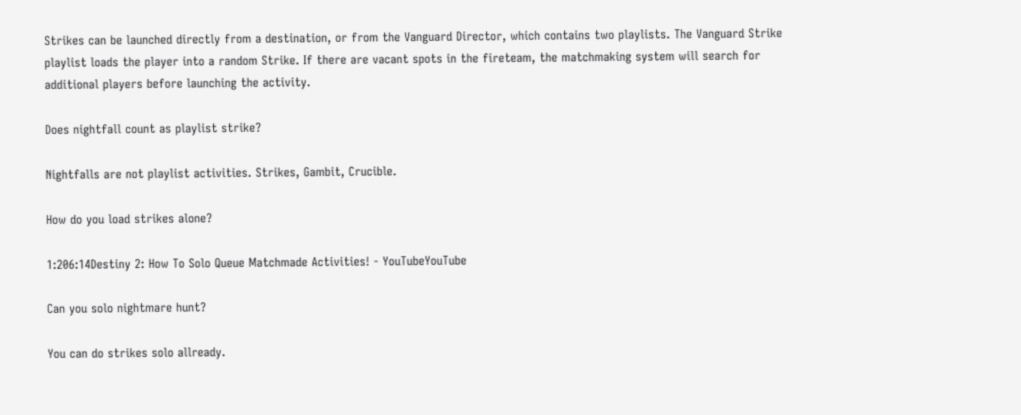Strikes can be launched directly from a destination, or from the Vanguard Director, which contains two playlists. The Vanguard Strike playlist loads the player into a random Strike. If there are vacant spots in the fireteam, the matchmaking system will search for additional players before launching the activity.

Does nightfall count as playlist strike?

Nightfalls are not playlist activities. Strikes, Gambit, Crucible.

How do you load strikes alone?

1:206:14Destiny 2: How To Solo Queue Matchmade Activities! - YouTubeYouTube

Can you solo nightmare hunt?

You can do strikes solo allready.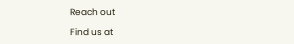Reach out

Find us at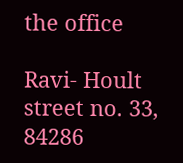the office

Ravi- Hoult street no. 33, 84286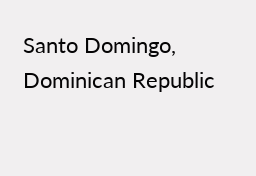Santo Domingo, Dominican Republic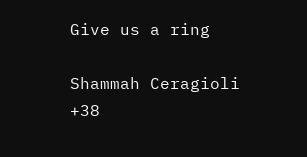Give us a ring

Shammah Ceragioli
+38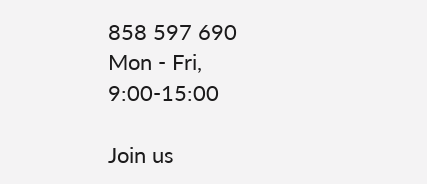858 597 690
Mon - Fri, 9:00-15:00

Join us